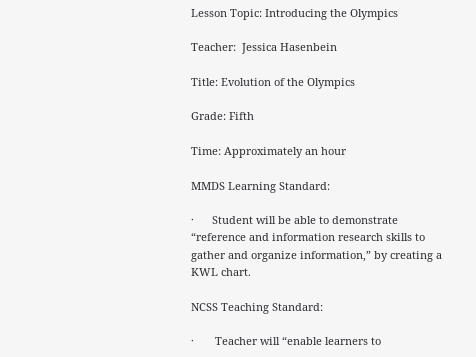Lesson Topic: Introducing the Olympics

Teacher:  Jessica Hasenbein

Title: Evolution of the Olympics

Grade: Fifth

Time: Approximately an hour

MMDS Learning Standard:

·      Student will be able to demonstrate “reference and information research skills to gather and organize information,” by creating a KWL chart.

NCSS Teaching Standard:

·       Teacher will “enable learners to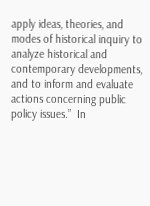apply ideas, theories, and modes of historical inquiry to analyze historical and contemporary developments, and to inform and evaluate actions concerning public policy issues.”  In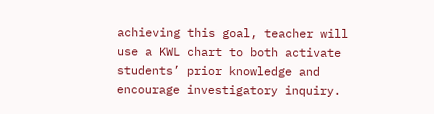achieving this goal, teacher will use a KWL chart to both activate students’ prior knowledge and encourage investigatory inquiry.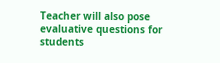Teacher will also pose evaluative questions for students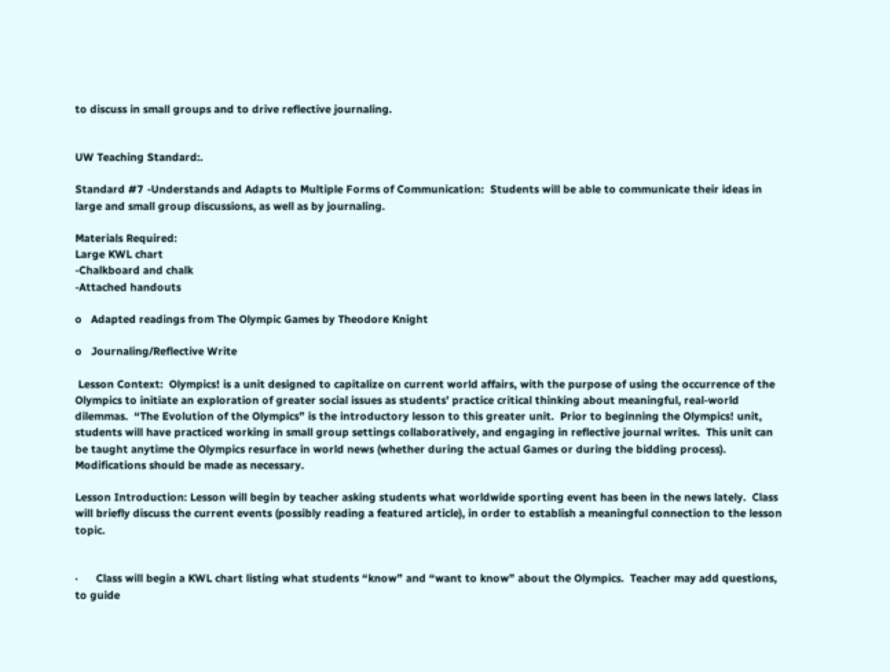to discuss in small groups and to drive reflective journaling.


UW Teaching Standard:.

Standard #7 -Understands and Adapts to Multiple Forms of Communication:  Students will be able to communicate their ideas in large and small group discussions, as well as by journaling.

Materials Required:
Large KWL chart
-Chalkboard and chalk
-Attached handouts

o   Adapted readings from The Olympic Games by Theodore Knight

o   Journaling/Reflective Write

 Lesson Context:  Olympics! is a unit designed to capitalize on current world affairs, with the purpose of using the occurrence of the Olympics to initiate an exploration of greater social issues as students’ practice critical thinking about meaningful, real-world dilemmas.  “The Evolution of the Olympics” is the introductory lesson to this greater unit.  Prior to beginning the Olympics! unit, students will have practiced working in small group settings collaboratively, and engaging in reflective journal writes.  This unit can be taught anytime the Olympics resurface in world news (whether during the actual Games or during the bidding process).  Modifications should be made as necessary.

Lesson Introduction: Lesson will begin by teacher asking students what worldwide sporting event has been in the news lately.  Class will briefly discuss the current events (possibly reading a featured article), in order to establish a meaningful connection to the lesson topic.


·      Class will begin a KWL chart listing what students “know” and “want to know” about the Olympics.  Teacher may add questions, to guide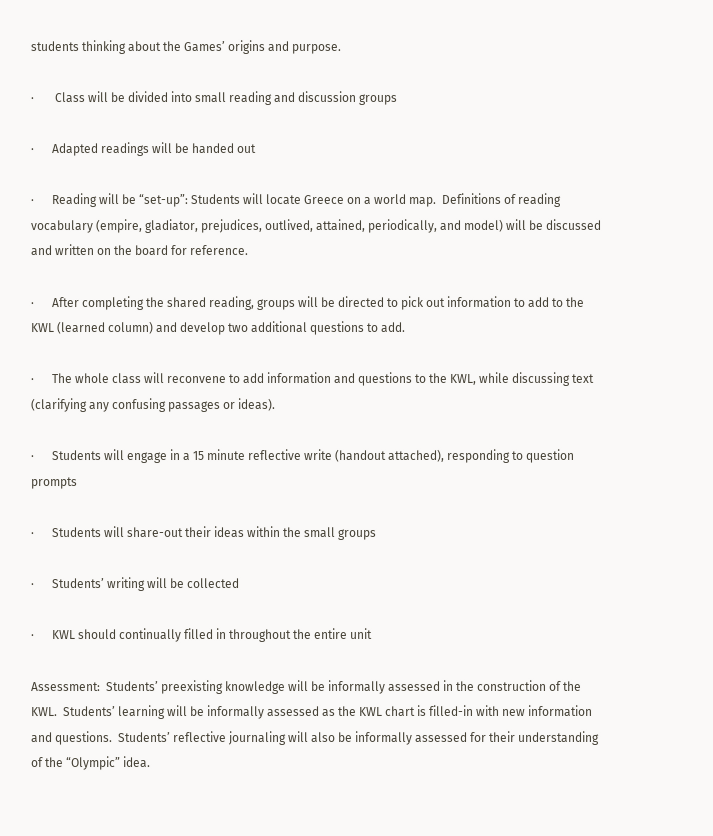students thinking about the Games’ origins and purpose.

·       Class will be divided into small reading and discussion groups

·      Adapted readings will be handed out

·      Reading will be “set-up”: Students will locate Greece on a world map.  Definitions of reading vocabulary (empire, gladiator, prejudices, outlived, attained, periodically, and model) will be discussed and written on the board for reference.

·      After completing the shared reading, groups will be directed to pick out information to add to the KWL (learned column) and develop two additional questions to add.

·      The whole class will reconvene to add information and questions to the KWL, while discussing text (clarifying any confusing passages or ideas).

·      Students will engage in a 15 minute reflective write (handout attached), responding to question prompts

·      Students will share-out their ideas within the small groups

·      Students’ writing will be collected

·      KWL should continually filled in throughout the entire unit

Assessment:  Students’ preexisting knowledge will be informally assessed in the construction of the KWL.  Students’ learning will be informally assessed as the KWL chart is filled-in with new information and questions.  Students’ reflective journaling will also be informally assessed for their understanding of the “Olympic” idea.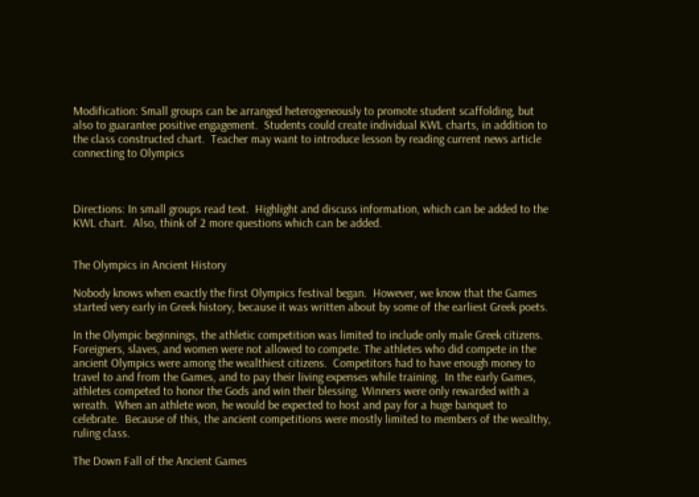Modification: Small groups can be arranged heterogeneously to promote student scaffolding, but also to guarantee positive engagement.  Students could create individual KWL charts, in addition to the class constructed chart.  Teacher may want to introduce lesson by reading current news article connecting to Olympics



Directions: In small groups read text.  Highlight and discuss information, which can be added to the KWL chart.  Also, think of 2 more questions which can be added.


The Olympics in Ancient History

Nobody knows when exactly the first Olympics festival began.  However, we know that the Games started very early in Greek history, because it was written about by some of the earliest Greek poets.

In the Olympic beginnings, the athletic competition was limited to include only male Greek citizens.  Foreigners, slaves, and women were not allowed to compete. The athletes who did compete in the ancient Olympics were among the wealthiest citizens.  Competitors had to have enough money to travel to and from the Games, and to pay their living expenses while training.  In the early Games, athletes competed to honor the Gods and win their blessing. Winners were only rewarded with a wreath.  When an athlete won, he would be expected to host and pay for a huge banquet to celebrate.  Because of this, the ancient competitions were mostly limited to members of the wealthy, ruling class.

The Down Fall of the Ancient Games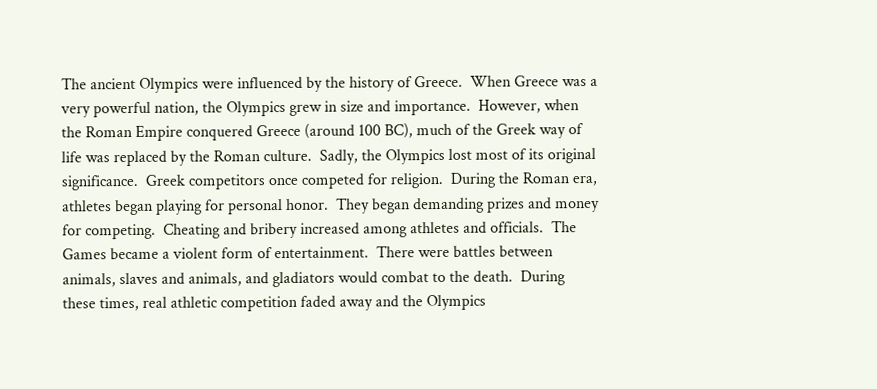The ancient Olympics were influenced by the history of Greece.  When Greece was a very powerful nation, the Olympics grew in size and importance.  However, when the Roman Empire conquered Greece (around 100 BC), much of the Greek way of life was replaced by the Roman culture.  Sadly, the Olympics lost most of its original significance.  Greek competitors once competed for religion.  During the Roman era, athletes began playing for personal honor.  They began demanding prizes and money for competing.  Cheating and bribery increased among athletes and officials.  The Games became a violent form of entertainment.  There were battles between animals, slaves and animals, and gladiators would combat to the death.  During these times, real athletic competition faded away and the Olympics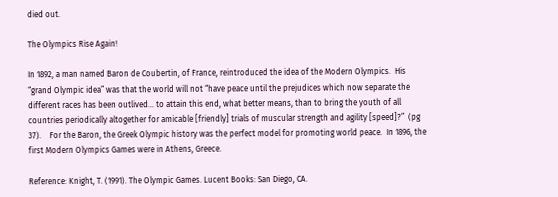died out.

The Olympics Rise Again!

In 1892, a man named Baron de Coubertin, of France, reintroduced the idea of the Modern Olympics.  His “grand Olympic idea” was that the world will not “have peace until the prejudices which now separate the different races has been outlived… to attain this end, what better means, than to bring the youth of all countries periodically altogether for amicable [friendly] trials of muscular strength and agility [speed]?”  (pg 37).    For the Baron, the Greek Olympic history was the perfect model for promoting world peace.  In 1896, the first Modern Olympics Games were in Athens, Greece.

Reference: Knight, T. (1991). The Olympic Games. Lucent Books: San Diego, CA.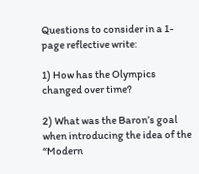Questions to consider in a 1-page reflective write:

1) How has the Olympics changed over time?

2) What was the Baron’s goal when introducing the idea of the “Modern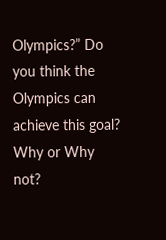Olympics?” Do you think the Olympics can achieve this goal? Why or Why not?